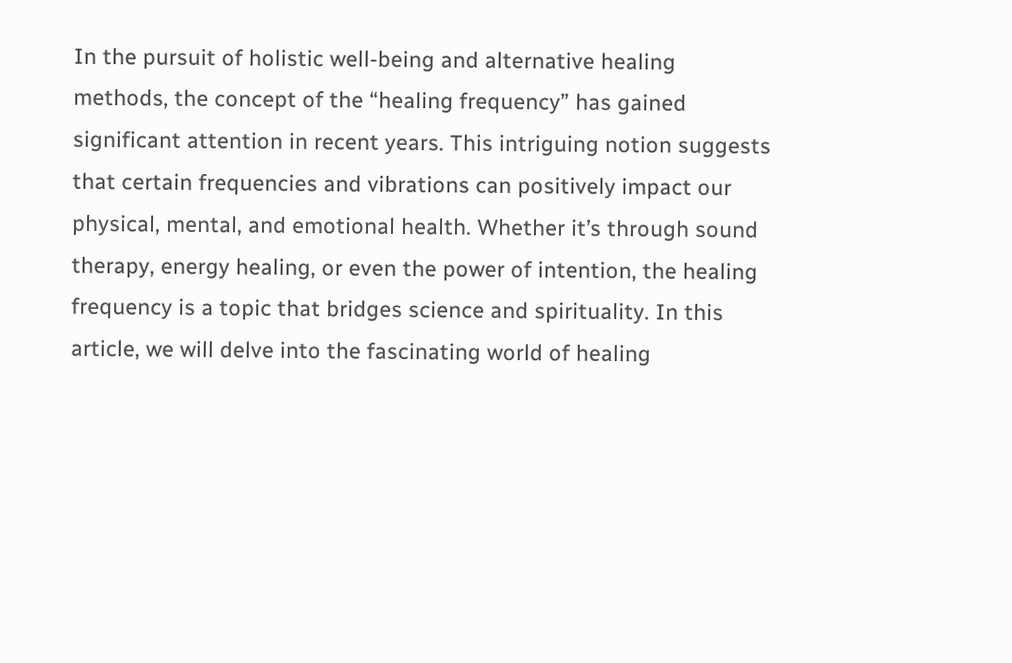In the pursuit of holistic well-being and alternative healing methods, the concept of the “healing frequency” has gained significant attention in recent years. This intriguing notion suggests that certain frequencies and vibrations can positively impact our physical, mental, and emotional health. Whether it’s through sound therapy, energy healing, or even the power of intention, the healing frequency is a topic that bridges science and spirituality. In this article, we will delve into the fascinating world of healing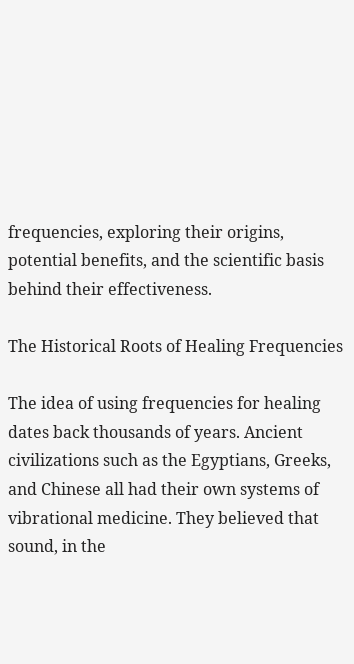frequencies, exploring their origins, potential benefits, and the scientific basis behind their effectiveness.

The Historical Roots of Healing Frequencies

The idea of using frequencies for healing dates back thousands of years. Ancient civilizations such as the Egyptians, Greeks, and Chinese all had their own systems of vibrational medicine. They believed that sound, in the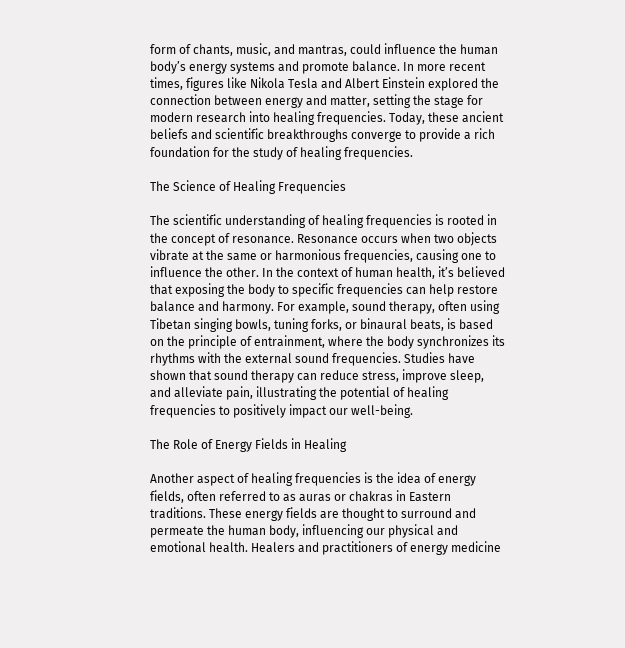form of chants, music, and mantras, could influence the human body’s energy systems and promote balance. In more recent times, figures like Nikola Tesla and Albert Einstein explored the connection between energy and matter, setting the stage for modern research into healing frequencies. Today, these ancient beliefs and scientific breakthroughs converge to provide a rich foundation for the study of healing frequencies.

The Science of Healing Frequencies

The scientific understanding of healing frequencies is rooted in the concept of resonance. Resonance occurs when two objects vibrate at the same or harmonious frequencies, causing one to influence the other. In the context of human health, it’s believed that exposing the body to specific frequencies can help restore balance and harmony. For example, sound therapy, often using Tibetan singing bowls, tuning forks, or binaural beats, is based on the principle of entrainment, where the body synchronizes its rhythms with the external sound frequencies. Studies have shown that sound therapy can reduce stress, improve sleep, and alleviate pain, illustrating the potential of healing frequencies to positively impact our well-being.

The Role of Energy Fields in Healing

Another aspect of healing frequencies is the idea of energy fields, often referred to as auras or chakras in Eastern traditions. These energy fields are thought to surround and permeate the human body, influencing our physical and emotional health. Healers and practitioners of energy medicine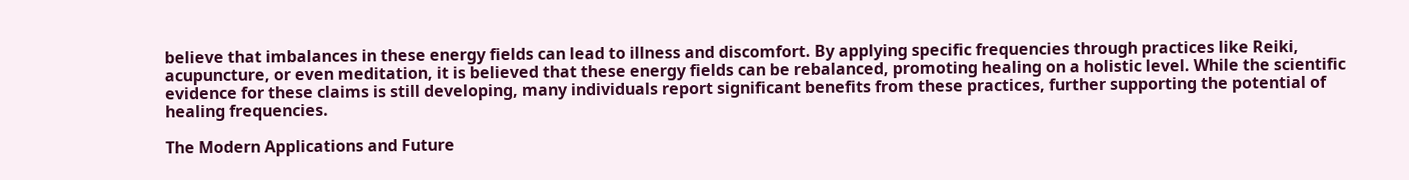believe that imbalances in these energy fields can lead to illness and discomfort. By applying specific frequencies through practices like Reiki, acupuncture, or even meditation, it is believed that these energy fields can be rebalanced, promoting healing on a holistic level. While the scientific evidence for these claims is still developing, many individuals report significant benefits from these practices, further supporting the potential of healing frequencies.

The Modern Applications and Future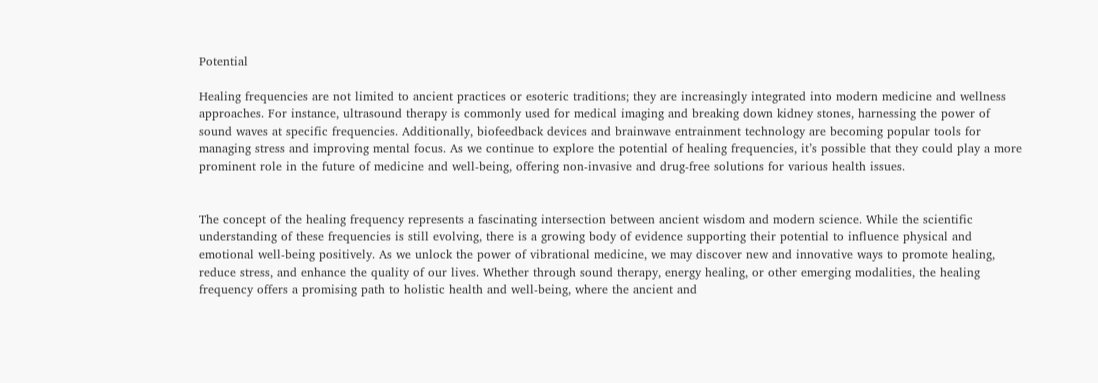Potential

Healing frequencies are not limited to ancient practices or esoteric traditions; they are increasingly integrated into modern medicine and wellness approaches. For instance, ultrasound therapy is commonly used for medical imaging and breaking down kidney stones, harnessing the power of sound waves at specific frequencies. Additionally, biofeedback devices and brainwave entrainment technology are becoming popular tools for managing stress and improving mental focus. As we continue to explore the potential of healing frequencies, it’s possible that they could play a more prominent role in the future of medicine and well-being, offering non-invasive and drug-free solutions for various health issues.


The concept of the healing frequency represents a fascinating intersection between ancient wisdom and modern science. While the scientific understanding of these frequencies is still evolving, there is a growing body of evidence supporting their potential to influence physical and emotional well-being positively. As we unlock the power of vibrational medicine, we may discover new and innovative ways to promote healing, reduce stress, and enhance the quality of our lives. Whether through sound therapy, energy healing, or other emerging modalities, the healing frequency offers a promising path to holistic health and well-being, where the ancient and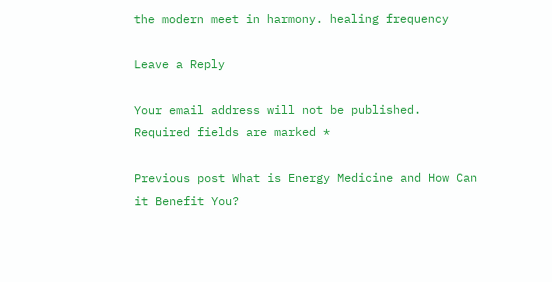the modern meet in harmony. healing frequency

Leave a Reply

Your email address will not be published. Required fields are marked *

Previous post What is Energy Medicine and How Can it Benefit You?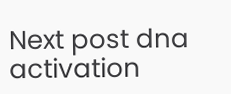Next post dna activation